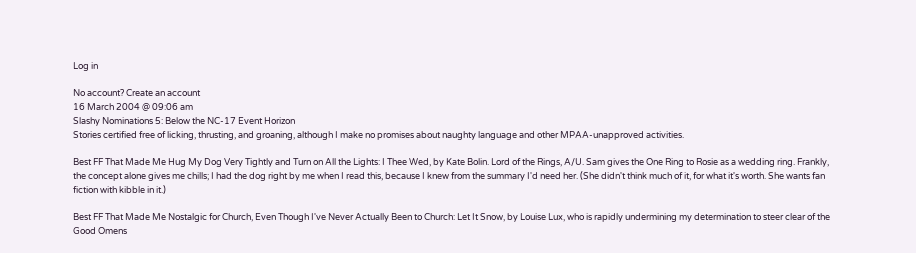Log in

No account? Create an account
16 March 2004 @ 09:06 am
Slashy Nominations 5: Below the NC-17 Event Horizon
Stories certified free of licking, thrusting, and groaning, although I make no promises about naughty language and other MPAA-unapproved activities.

Best FF That Made Me Hug My Dog Very Tightly and Turn on All the Lights: I Thee Wed, by Kate Bolin. Lord of the Rings, A/U. Sam gives the One Ring to Rosie as a wedding ring. Frankly, the concept alone gives me chills; I had the dog right by me when I read this, because I knew from the summary I'd need her. (She didn't think much of it, for what it's worth. She wants fan fiction with kibble in it.)

Best FF That Made Me Nostalgic for Church, Even Though I've Never Actually Been to Church: Let It Snow, by Louise Lux, who is rapidly undermining my determination to steer clear of the Good Omens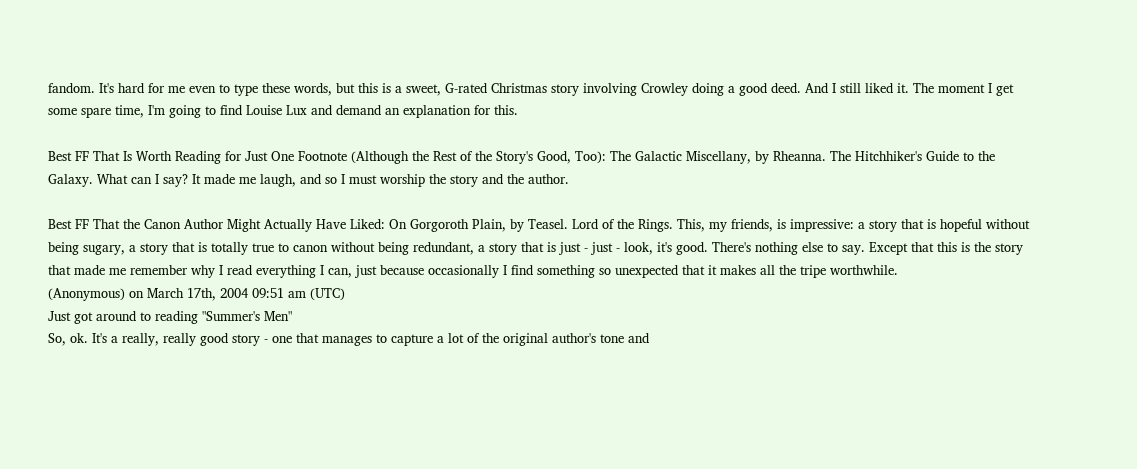fandom. It's hard for me even to type these words, but this is a sweet, G-rated Christmas story involving Crowley doing a good deed. And I still liked it. The moment I get some spare time, I'm going to find Louise Lux and demand an explanation for this.

Best FF That Is Worth Reading for Just One Footnote (Although the Rest of the Story's Good, Too): The Galactic Miscellany, by Rheanna. The Hitchhiker's Guide to the Galaxy. What can I say? It made me laugh, and so I must worship the story and the author.

Best FF That the Canon Author Might Actually Have Liked: On Gorgoroth Plain, by Teasel. Lord of the Rings. This, my friends, is impressive: a story that is hopeful without being sugary, a story that is totally true to canon without being redundant, a story that is just - just - look, it's good. There's nothing else to say. Except that this is the story that made me remember why I read everything I can, just because occasionally I find something so unexpected that it makes all the tripe worthwhile.
(Anonymous) on March 17th, 2004 09:51 am (UTC)
Just got around to reading "Summer's Men"
So, ok. It's a really, really good story - one that manages to capture a lot of the original author's tone and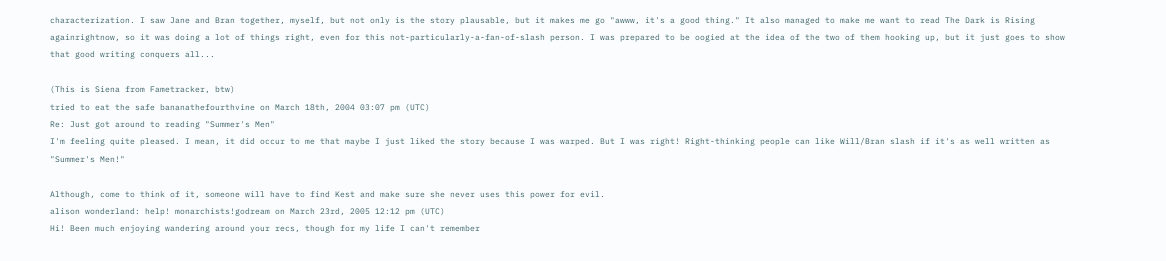characterization. I saw Jane and Bran together, myself, but not only is the story plausable, but it makes me go "awww, it's a good thing." It also managed to make me want to read The Dark is Rising againrightnow, so it was doing a lot of things right, even for this not-particularly-a-fan-of-slash person. I was prepared to be oogied at the idea of the two of them hooking up, but it just goes to show that good writing conquers all...

(This is Siena from Fametracker, btw)
tried to eat the safe bananathefourthvine on March 18th, 2004 03:07 pm (UTC)
Re: Just got around to reading "Summer's Men"
I'm feeling quite pleased. I mean, it did occur to me that maybe I just liked the story because I was warped. But I was right! Right-thinking people can like Will/Bran slash if it's as well written as "Summer's Men!"

Although, come to think of it, someone will have to find Kest and make sure she never uses this power for evil.
alison wonderland: help! monarchists!godream on March 23rd, 2005 12:12 pm (UTC)
Hi! Been much enjoying wandering around your recs, though for my life I can't remember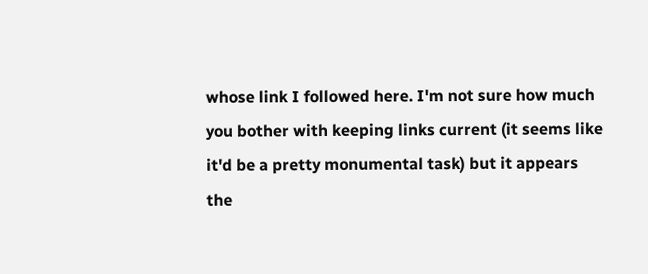whose link I followed here. I'm not sure how much you bother with keeping links current (it seems like it'd be a pretty monumental task) but it appears the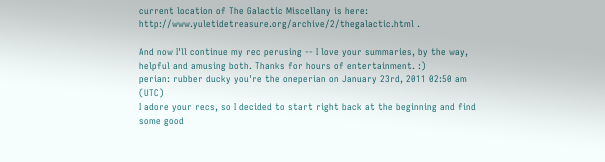current location of The Galactic Miscellany is here: http://www.yuletidetreasure.org/archive/2/thegalactic.html .

And now I'll continue my rec perusing -- I love your summaries, by the way, helpful and amusing both. Thanks for hours of entertainment. :)
perian: rubber ducky you're the oneperian on January 23rd, 2011 02:50 am (UTC)
I adore your recs, so I decided to start right back at the beginning and find some good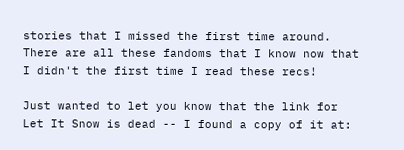stories that I missed the first time around. There are all these fandoms that I know now that I didn't the first time I read these recs!

Just wanted to let you know that the link for Let It Snow is dead -- I found a copy of it at: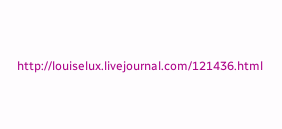http://louiselux.livejournal.com/121436.html